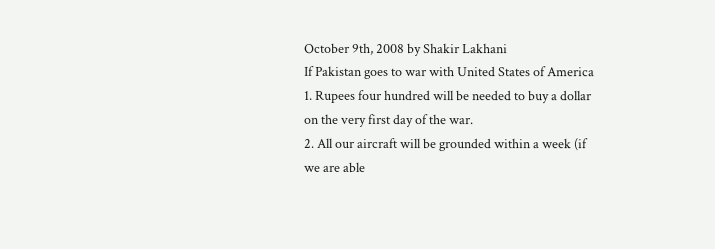October 9th, 2008 by Shakir Lakhani
If Pakistan goes to war with United States of America
1. Rupees four hundred will be needed to buy a dollar on the very first day of the war.
2. All our aircraft will be grounded within a week (if we are able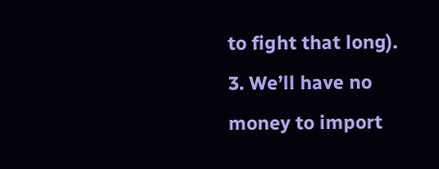to fight that long).
3. We’ll have no money to import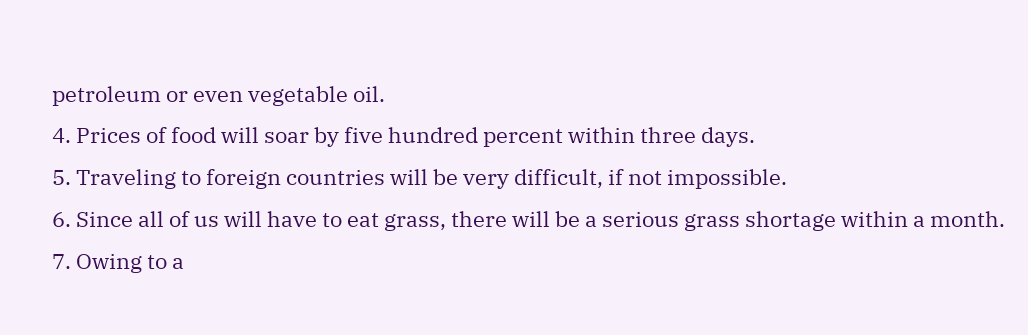petroleum or even vegetable oil.
4. Prices of food will soar by five hundred percent within three days.
5. Traveling to foreign countries will be very difficult, if not impossible.
6. Since all of us will have to eat grass, there will be a serious grass shortage within a month.
7. Owing to a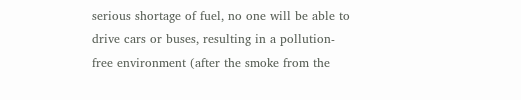serious shortage of fuel, no one will be able to drive cars or buses, resulting in a pollution-free environment (after the smoke from the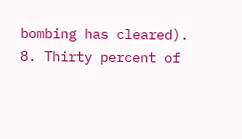bombing has cleared).
8. Thirty percent of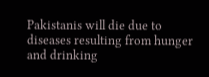Pakistanis will die due to diseases resulting from hunger and drinking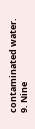contaminated water.
9. Nine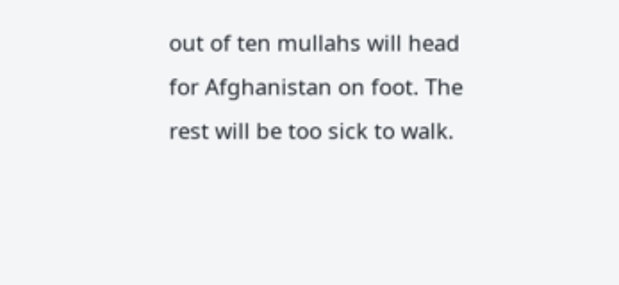out of ten mullahs will head for Afghanistan on foot. The rest will be too sick to walk.